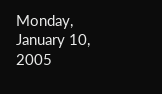Monday, January 10, 2005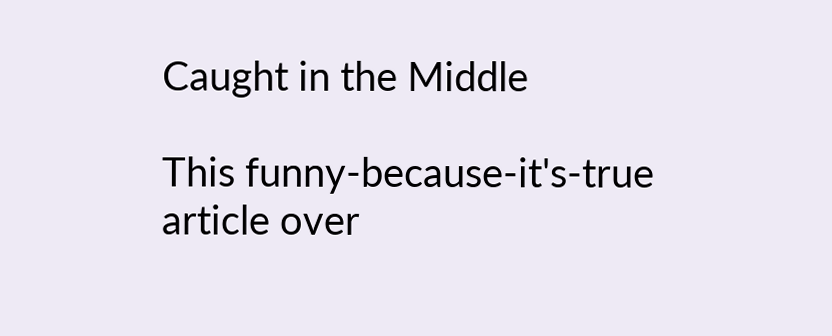Caught in the Middle

This funny-because-it's-true article over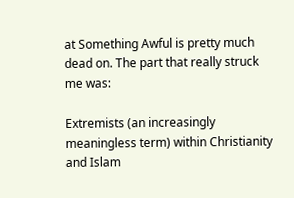at Something Awful is pretty much dead on. The part that really struck me was:

Extremists (an increasingly meaningless term) within Christianity and Islam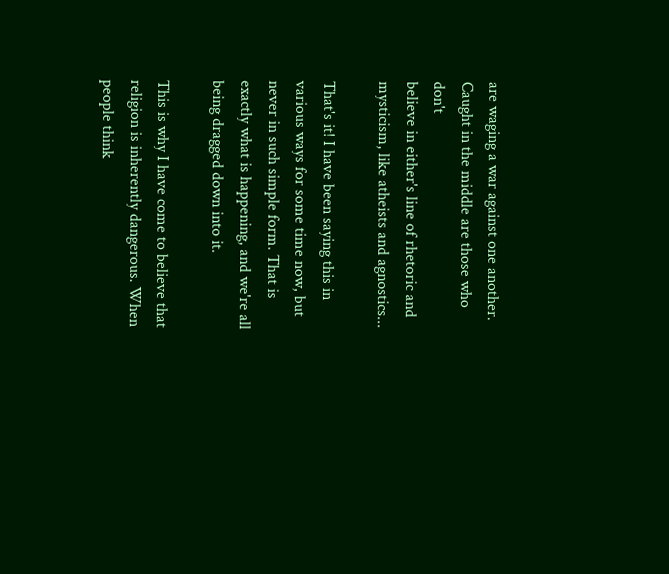are waging a war against one another. Caught in the middle are those who don't
believe in either's line of rhetoric and mysticism, like atheists and agnostics...

That's it! I have been saying this in various ways for some time now, but never in such simple form. That is exactly what is happening, and we're all being dragged down into it.

This is why I have come to believe that religion is inherently dangerous. When people think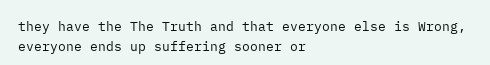they have the The Truth and that everyone else is Wrong, everyone ends up suffering sooner or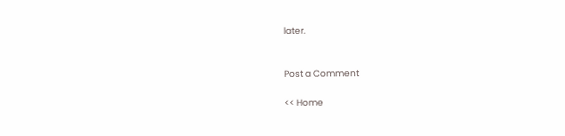later.


Post a Comment

<< Home